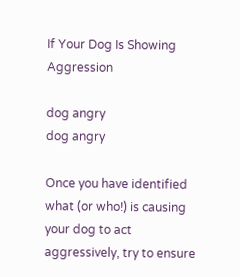If Your Dog Is Showing Aggression

dog angry
dog angry

Once you have identified what (or who!) is causing your dog to act aggressively, try to ensure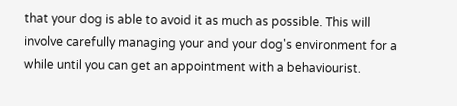that your dog is able to avoid it as much as possible. This will involve carefully managing your and your dog's environment for a while until you can get an appointment with a behaviourist.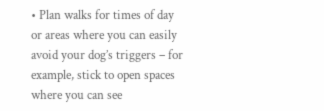• Plan walks for times of day or areas where you can easily avoid your dog’s triggers – for example, stick to open spaces where you can see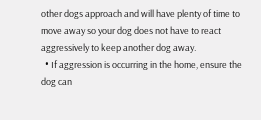other dogs approach and will have plenty of time to move away so your dog does not have to react aggressively to keep another dog away.
  • If aggression is occurring in the home, ensure the dog can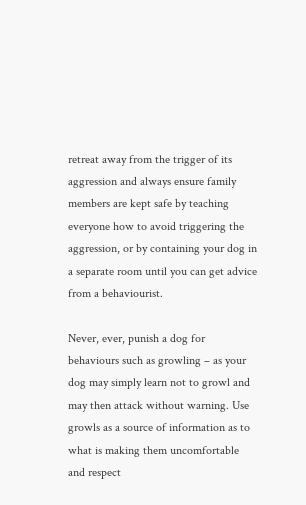retreat away from the trigger of its aggression and always ensure family members are kept safe by teaching everyone how to avoid triggering the aggression, or by containing your dog in a separate room until you can get advice from a behaviourist.

Never, ever, punish a dog for behaviours such as growling – as your dog may simply learn not to growl and may then attack without warning. Use growls as a source of information as to what is making them uncomfortable and respect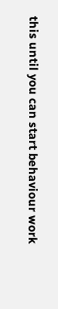this until you can start behaviour work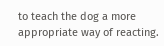to teach the dog a more appropriate way of reacting.